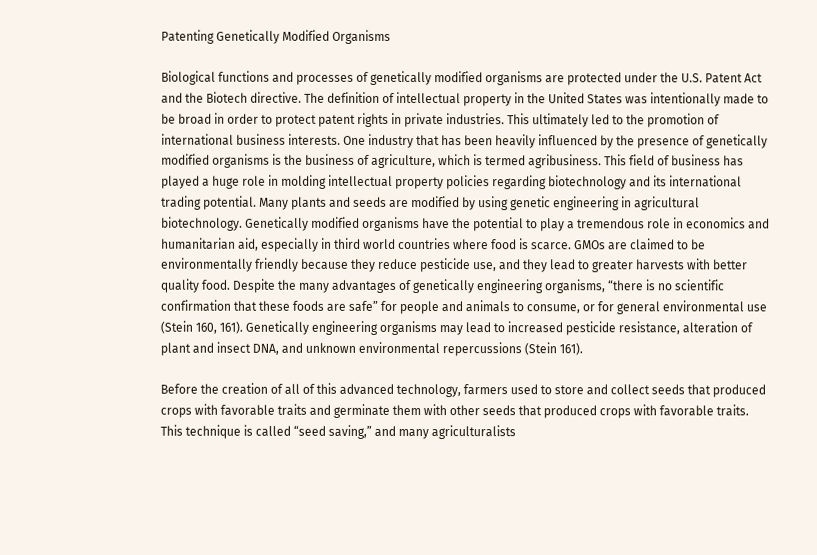Patenting Genetically Modified Organisms

Biological functions and processes of genetically modified organisms are protected under the U.S. Patent Act and the Biotech directive. The definition of intellectual property in the United States was intentionally made to be broad in order to protect patent rights in private industries. This ultimately led to the promotion of international business interests. One industry that has been heavily influenced by the presence of genetically modified organisms is the business of agriculture, which is termed agribusiness. This field of business has played a huge role in molding intellectual property policies regarding biotechnology and its international trading potential. Many plants and seeds are modified by using genetic engineering in agricultural biotechnology. Genetically modified organisms have the potential to play a tremendous role in economics and humanitarian aid, especially in third world countries where food is scarce. GMOs are claimed to be environmentally friendly because they reduce pesticide use, and they lead to greater harvests with better quality food. Despite the many advantages of genetically engineering organisms, “there is no scientific confirmation that these foods are safe” for people and animals to consume, or for general environmental use (Stein 160, 161). Genetically engineering organisms may lead to increased pesticide resistance, alteration of plant and insect DNA, and unknown environmental repercussions (Stein 161).

Before the creation of all of this advanced technology, farmers used to store and collect seeds that produced crops with favorable traits and germinate them with other seeds that produced crops with favorable traits. This technique is called “seed saving,” and many agriculturalists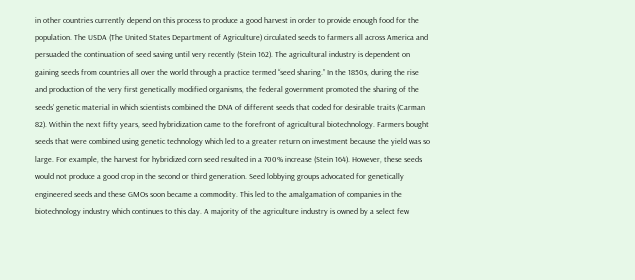in other countries currently depend on this process to produce a good harvest in order to provide enough food for the population. The USDA (The United States Department of Agriculture) circulated seeds to farmers all across America and persuaded the continuation of seed saving until very recently (Stein 162). The agricultural industry is dependent on gaining seeds from countries all over the world through a practice termed “seed sharing.” In the 1850s, during the rise and production of the very first genetically modified organisms, the federal government promoted the sharing of the seeds’ genetic material in which scientists combined the DNA of different seeds that coded for desirable traits (Carman 82). Within the next fifty years, seed hybridization came to the forefront of agricultural biotechnology. Farmers bought seeds that were combined using genetic technology which led to a greater return on investment because the yield was so large. For example, the harvest for hybridized corn seed resulted in a 700% increase (Stein 164). However, these seeds would not produce a good crop in the second or third generation. Seed lobbying groups advocated for genetically engineered seeds and these GMOs soon became a commodity. This led to the amalgamation of companies in the biotechnology industry which continues to this day. A majority of the agriculture industry is owned by a select few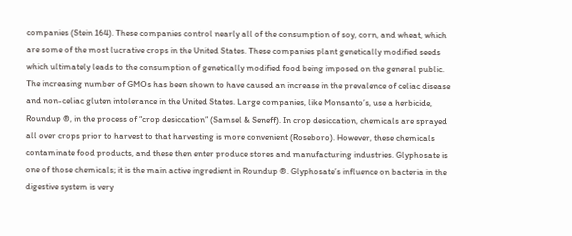companies (Stein 164). These companies control nearly all of the consumption of soy, corn, and wheat, which are some of the most lucrative crops in the United States. These companies plant genetically modified seeds which ultimately leads to the consumption of genetically modified food being imposed on the general public. The increasing number of GMOs has been shown to have caused an increase in the prevalence of celiac disease and non-celiac gluten intolerance in the United States. Large companies, like Monsanto’s, use a herbicide, Roundup ®, in the process of “crop desiccation” (Samsel & Seneff). In crop desiccation, chemicals are sprayed all over crops prior to harvest to that harvesting is more convenient (Roseboro). However, these chemicals contaminate food products, and these then enter produce stores and manufacturing industries. Glyphosate is one of those chemicals; it is the main active ingredient in Roundup ®. Glyphosate’s influence on bacteria in the digestive system is very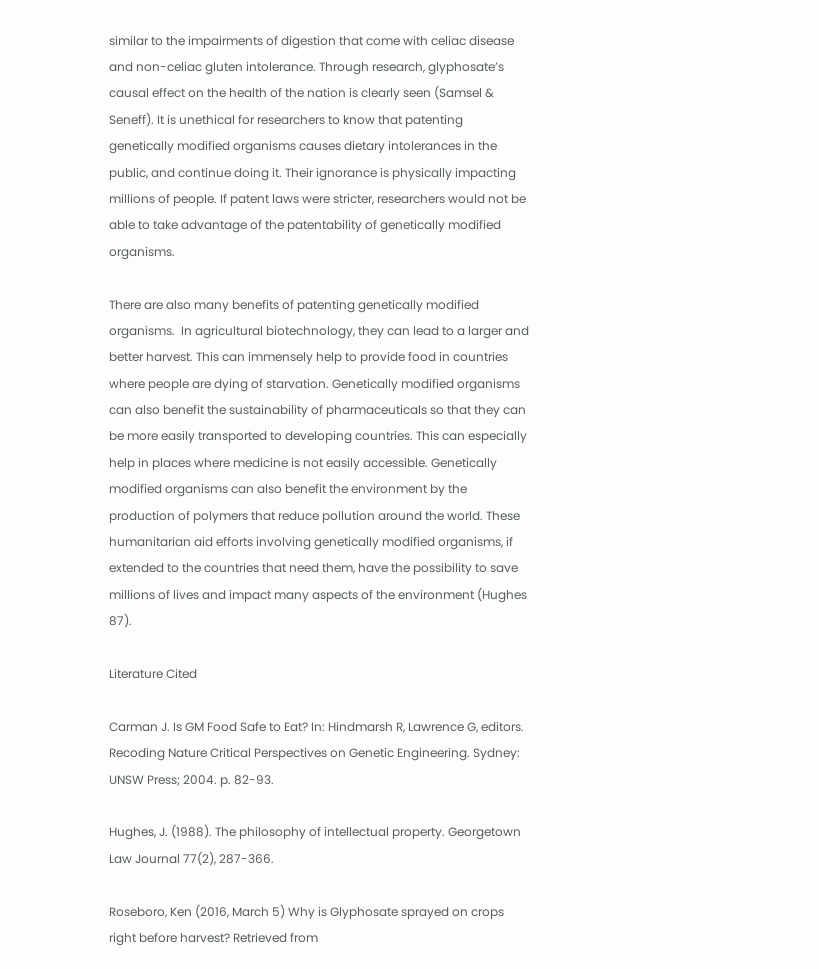similar to the impairments of digestion that come with celiac disease and non-celiac gluten intolerance. Through research, glyphosate’s causal effect on the health of the nation is clearly seen (Samsel & Seneff). It is unethical for researchers to know that patenting genetically modified organisms causes dietary intolerances in the public, and continue doing it. Their ignorance is physically impacting millions of people. If patent laws were stricter, researchers would not be able to take advantage of the patentability of genetically modified organisms.

There are also many benefits of patenting genetically modified organisms.  In agricultural biotechnology, they can lead to a larger and better harvest. This can immensely help to provide food in countries where people are dying of starvation. Genetically modified organisms can also benefit the sustainability of pharmaceuticals so that they can be more easily transported to developing countries. This can especially help in places where medicine is not easily accessible. Genetically modified organisms can also benefit the environment by the production of polymers that reduce pollution around the world. These humanitarian aid efforts involving genetically modified organisms, if extended to the countries that need them, have the possibility to save millions of lives and impact many aspects of the environment (Hughes 87).

Literature Cited

Carman J. Is GM Food Safe to Eat? In: Hindmarsh R, Lawrence G, editors. Recoding Nature Critical Perspectives on Genetic Engineering. Sydney: UNSW Press; 2004. p. 82-93.

Hughes, J. (1988). The philosophy of intellectual property. Georgetown Law Journal 77(2), 287-366.

Roseboro, Ken (2016, March 5) Why is Glyphosate sprayed on crops right before harvest? Retrieved from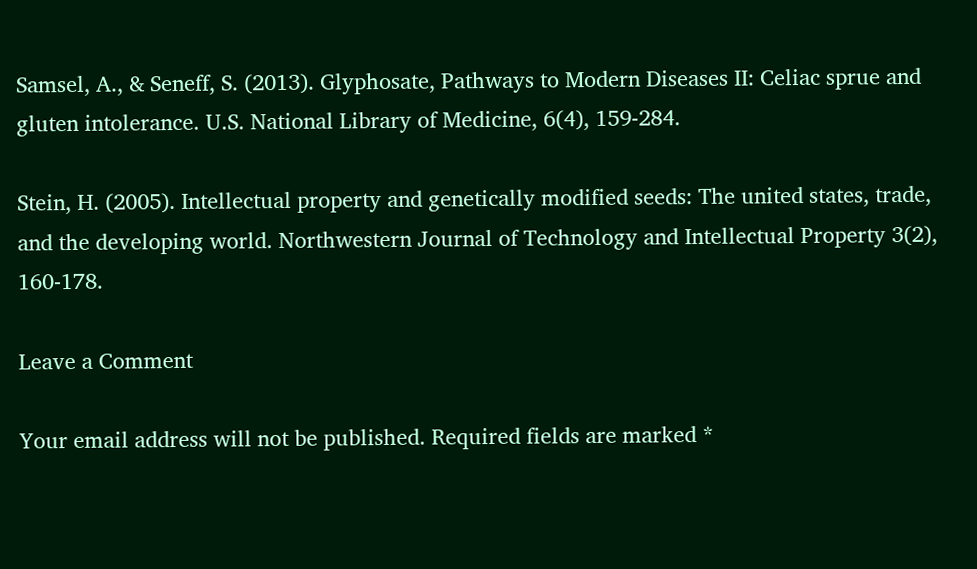Samsel, A., & Seneff, S. (2013). Glyphosate, Pathways to Modern Diseases II: Celiac sprue and gluten intolerance. U.S. National Library of Medicine, 6(4), 159-284.

Stein, H. (2005). Intellectual property and genetically modified seeds: The united states, trade, and the developing world. Northwestern Journal of Technology and Intellectual Property 3(2), 160-178.

Leave a Comment

Your email address will not be published. Required fields are marked *